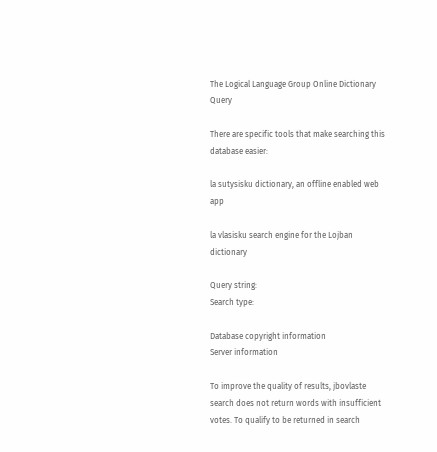The Logical Language Group Online Dictionary Query

There are specific tools that make searching this database easier:

la sutysisku dictionary, an offline enabled web app

la vlasisku search engine for the Lojban dictionary

Query string:
Search type:

Database copyright information
Server information

To improve the quality of results, jbovlaste search does not return words with insufficient votes. To qualify to be returned in search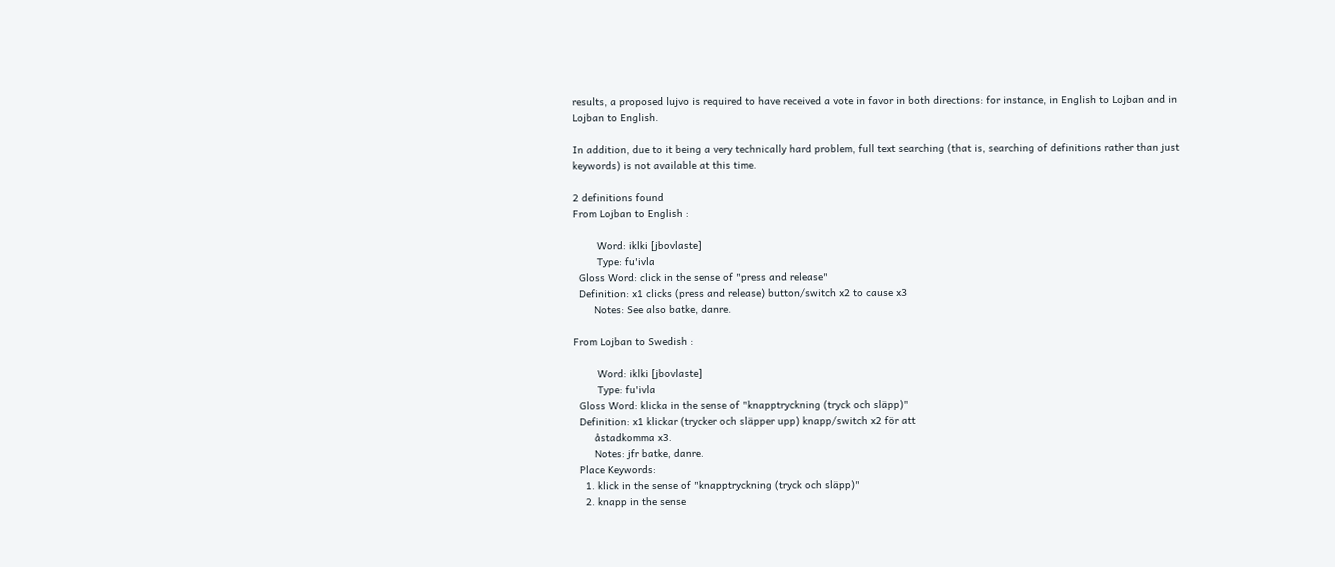results, a proposed lujvo is required to have received a vote in favor in both directions: for instance, in English to Lojban and in Lojban to English.

In addition, due to it being a very technically hard problem, full text searching (that is, searching of definitions rather than just keywords) is not available at this time.

2 definitions found
From Lojban to English :

        Word: iklki [jbovlaste]
        Type: fu'ivla
  Gloss Word: click in the sense of "press and release"
  Definition: x1 clicks (press and release) button/switch x2 to cause x3
       Notes: See also batke, danre.

From Lojban to Swedish :

        Word: iklki [jbovlaste]
        Type: fu'ivla
  Gloss Word: klicka in the sense of "knapptryckning (tryck och släpp)"
  Definition: x1 klickar (trycker och släpper upp) knapp/switch x2 för att
       åstadkomma x3.
       Notes: jfr batke, danre.
  Place Keywords:
    1. klick in the sense of "knapptryckning (tryck och släpp)"
    2. knapp in the sense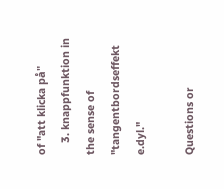of "att klicka på"
    3. knappfunktion in the sense of "tangentbordseffekt e.dyl."

Questions or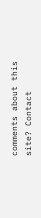comments about this site? Contact